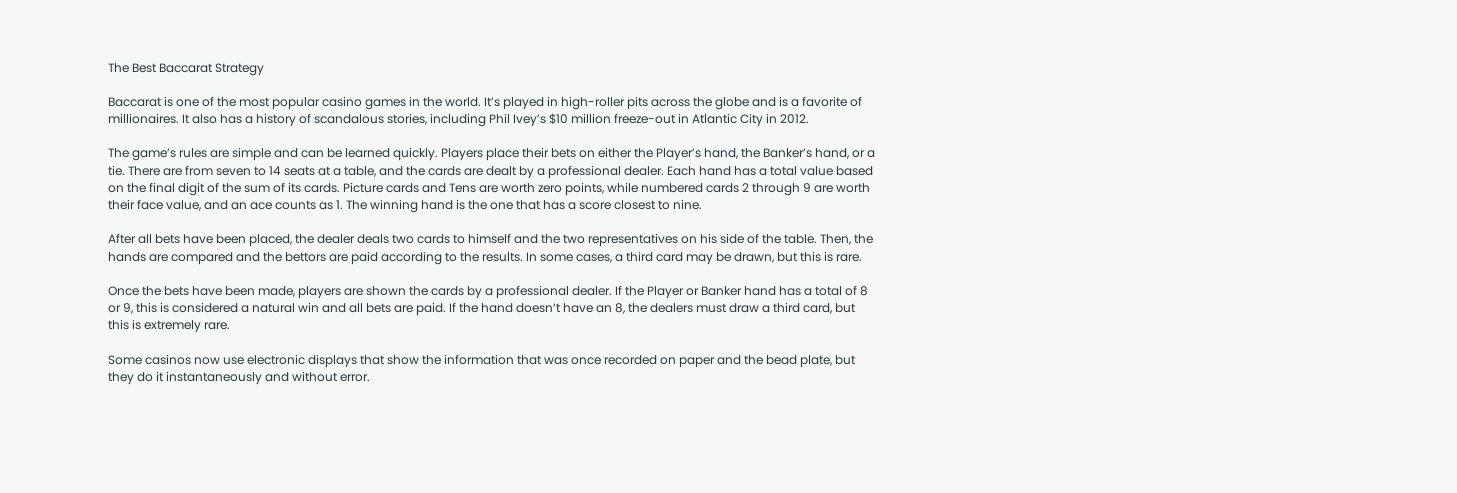The Best Baccarat Strategy

Baccarat is one of the most popular casino games in the world. It’s played in high-roller pits across the globe and is a favorite of millionaires. It also has a history of scandalous stories, including Phil Ivey’s $10 million freeze-out in Atlantic City in 2012.

The game’s rules are simple and can be learned quickly. Players place their bets on either the Player’s hand, the Banker’s hand, or a tie. There are from seven to 14 seats at a table, and the cards are dealt by a professional dealer. Each hand has a total value based on the final digit of the sum of its cards. Picture cards and Tens are worth zero points, while numbered cards 2 through 9 are worth their face value, and an ace counts as 1. The winning hand is the one that has a score closest to nine.

After all bets have been placed, the dealer deals two cards to himself and the two representatives on his side of the table. Then, the hands are compared and the bettors are paid according to the results. In some cases, a third card may be drawn, but this is rare.

Once the bets have been made, players are shown the cards by a professional dealer. If the Player or Banker hand has a total of 8 or 9, this is considered a natural win and all bets are paid. If the hand doesn’t have an 8, the dealers must draw a third card, but this is extremely rare.

Some casinos now use electronic displays that show the information that was once recorded on paper and the bead plate, but they do it instantaneously and without error.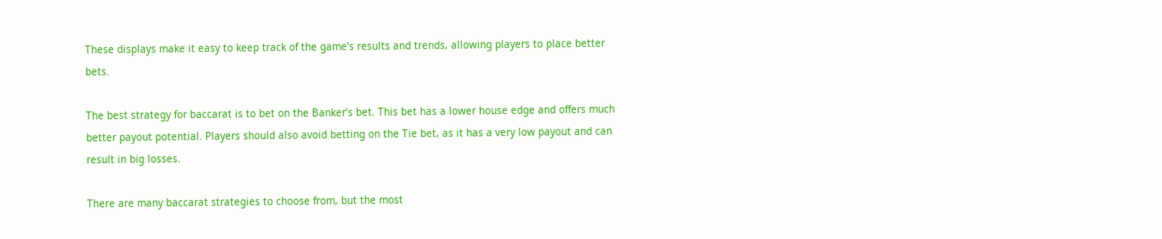These displays make it easy to keep track of the game’s results and trends, allowing players to place better bets.

The best strategy for baccarat is to bet on the Banker’s bet. This bet has a lower house edge and offers much better payout potential. Players should also avoid betting on the Tie bet, as it has a very low payout and can result in big losses.

There are many baccarat strategies to choose from, but the most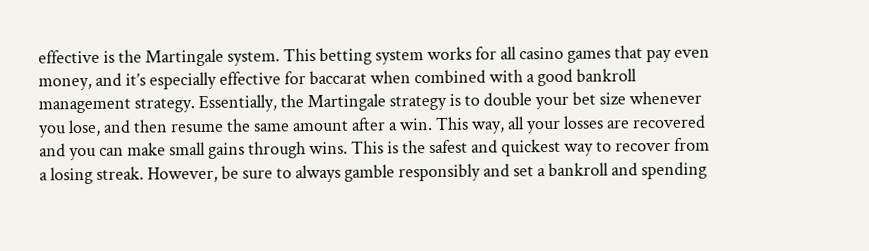effective is the Martingale system. This betting system works for all casino games that pay even money, and it’s especially effective for baccarat when combined with a good bankroll management strategy. Essentially, the Martingale strategy is to double your bet size whenever you lose, and then resume the same amount after a win. This way, all your losses are recovered and you can make small gains through wins. This is the safest and quickest way to recover from a losing streak. However, be sure to always gamble responsibly and set a bankroll and spending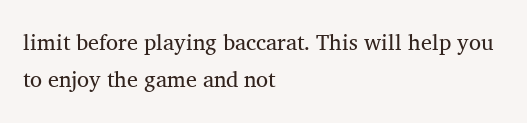limit before playing baccarat. This will help you to enjoy the game and not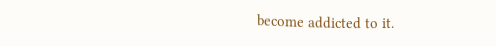become addicted to it.